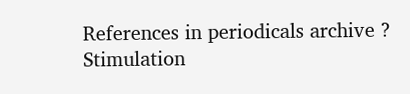References in periodicals archive ?
Stimulation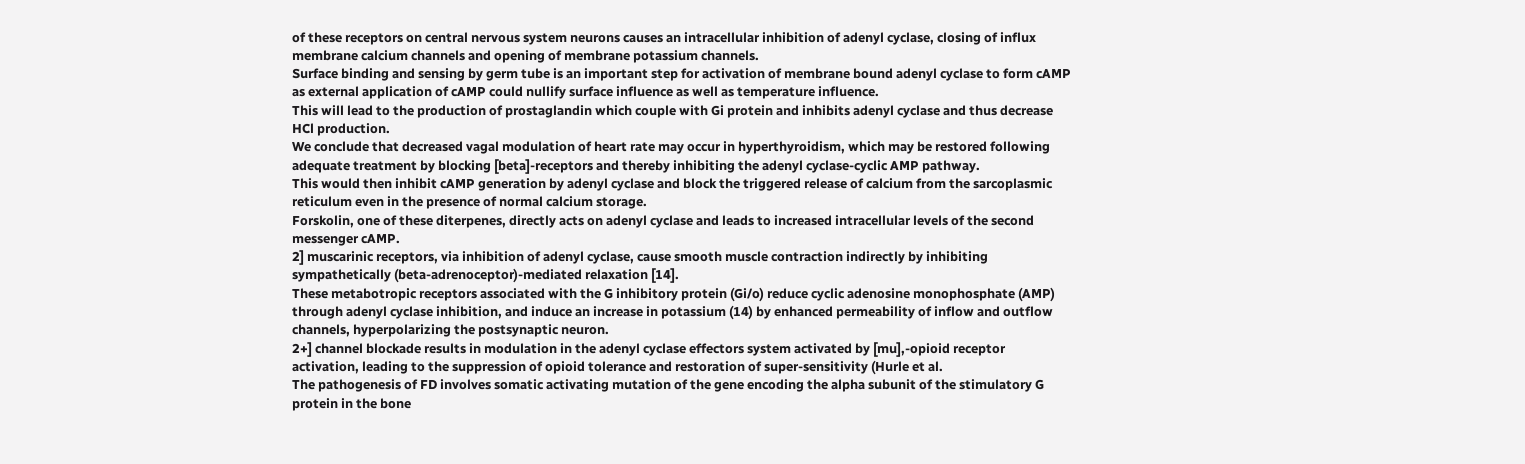of these receptors on central nervous system neurons causes an intracellular inhibition of adenyl cyclase, closing of influx membrane calcium channels and opening of membrane potassium channels.
Surface binding and sensing by germ tube is an important step for activation of membrane bound adenyl cyclase to form cAMP as external application of cAMP could nullify surface influence as well as temperature influence.
This will lead to the production of prostaglandin which couple with Gi protein and inhibits adenyl cyclase and thus decrease HCl production.
We conclude that decreased vagal modulation of heart rate may occur in hyperthyroidism, which may be restored following adequate treatment by blocking [beta]-receptors and thereby inhibiting the adenyl cyclase-cyclic AMP pathway.
This would then inhibit cAMP generation by adenyl cyclase and block the triggered release of calcium from the sarcoplasmic reticulum even in the presence of normal calcium storage.
Forskolin, one of these diterpenes, directly acts on adenyl cyclase and leads to increased intracellular levels of the second messenger cAMP.
2] muscarinic receptors, via inhibition of adenyl cyclase, cause smooth muscle contraction indirectly by inhibiting sympathetically (beta-adrenoceptor)-mediated relaxation [14].
These metabotropic receptors associated with the G inhibitory protein (Gi/o) reduce cyclic adenosine monophosphate (AMP) through adenyl cyclase inhibition, and induce an increase in potassium (14) by enhanced permeability of inflow and outflow channels, hyperpolarizing the postsynaptic neuron.
2+] channel blockade results in modulation in the adenyl cyclase effectors system activated by [mu],-opioid receptor activation, leading to the suppression of opioid tolerance and restoration of super-sensitivity (Hurle et al.
The pathogenesis of FD involves somatic activating mutation of the gene encoding the alpha subunit of the stimulatory G protein in the bone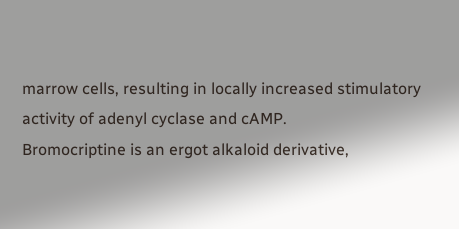marrow cells, resulting in locally increased stimulatory activity of adenyl cyclase and cAMP.
Bromocriptine is an ergot alkaloid derivative,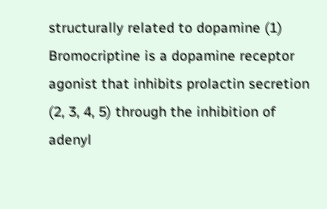structurally related to dopamine (1) Bromocriptine is a dopamine receptor agonist that inhibits prolactin secretion (2, 3, 4, 5) through the inhibition of adenyl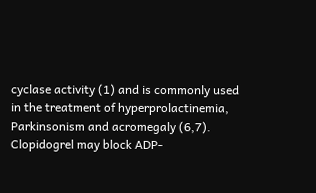cyclase activity (1) and is commonly used in the treatment of hyperprolactinemia, Parkinsonism and acromegaly (6,7).
Clopidogrel may block ADP-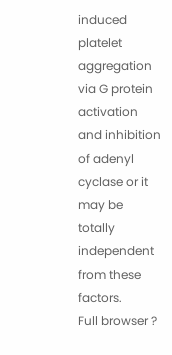induced platelet aggregation via G protein activation and inhibition of adenyl cyclase or it may be totally independent from these factors.
Full browser ?